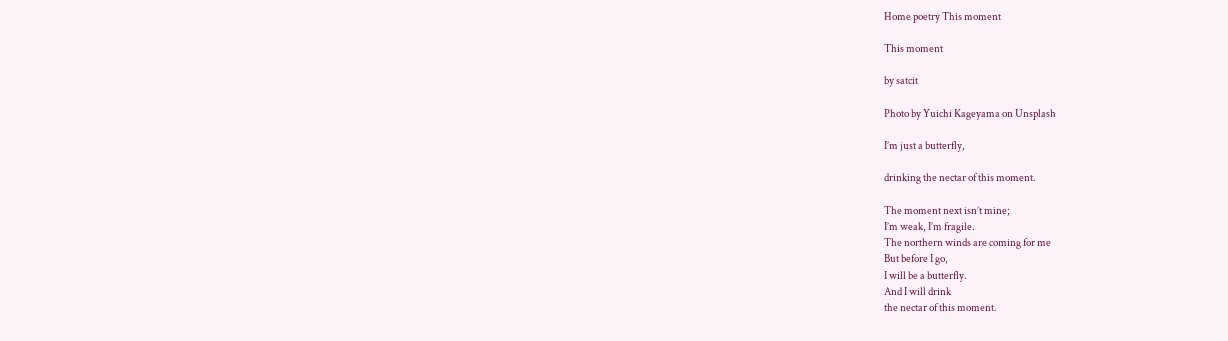Home poetry This moment

This moment

by satcit

Photo by Yuichi Kageyama on Unsplash

I’m just a butterfly,

drinking the nectar of this moment.

The moment next isn’t mine;
I’m weak, I’m fragile.
The northern winds are coming for me
But before I go,
I will be a butterfly.
And I will drink
the nectar of this moment.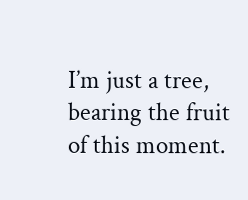I’m just a tree,
bearing the fruit of this moment.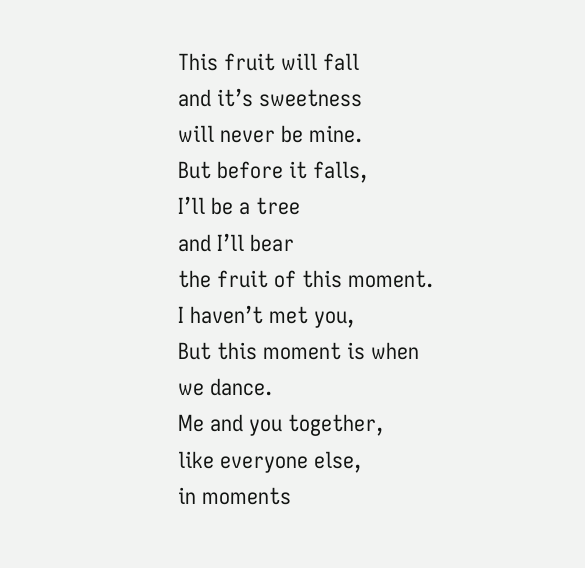This fruit will fall
and it’s sweetness
will never be mine.
But before it falls,
I’ll be a tree
and I’ll bear
the fruit of this moment.
I haven’t met you,
But this moment is when
we dance.
Me and you together,
like everyone else,
in moments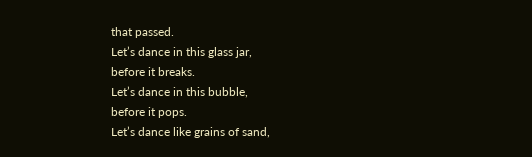that passed.
Let’s dance in this glass jar,
before it breaks.
Let’s dance in this bubble,
before it pops.
Let’s dance like grains of sand,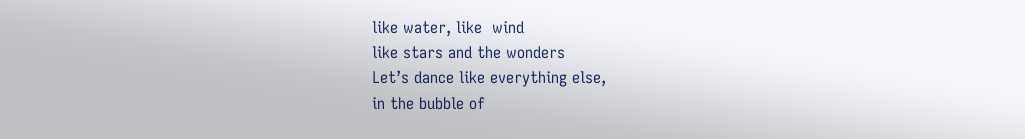like water, like  wind
like stars and the wonders
Let’s dance like everything else,
in the bubble of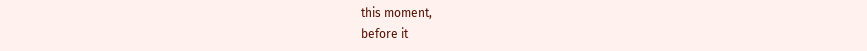this moment,
before it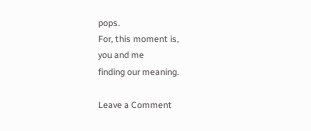pops.
For, this moment is,
you and me
finding our meaning.

Leave a Comment